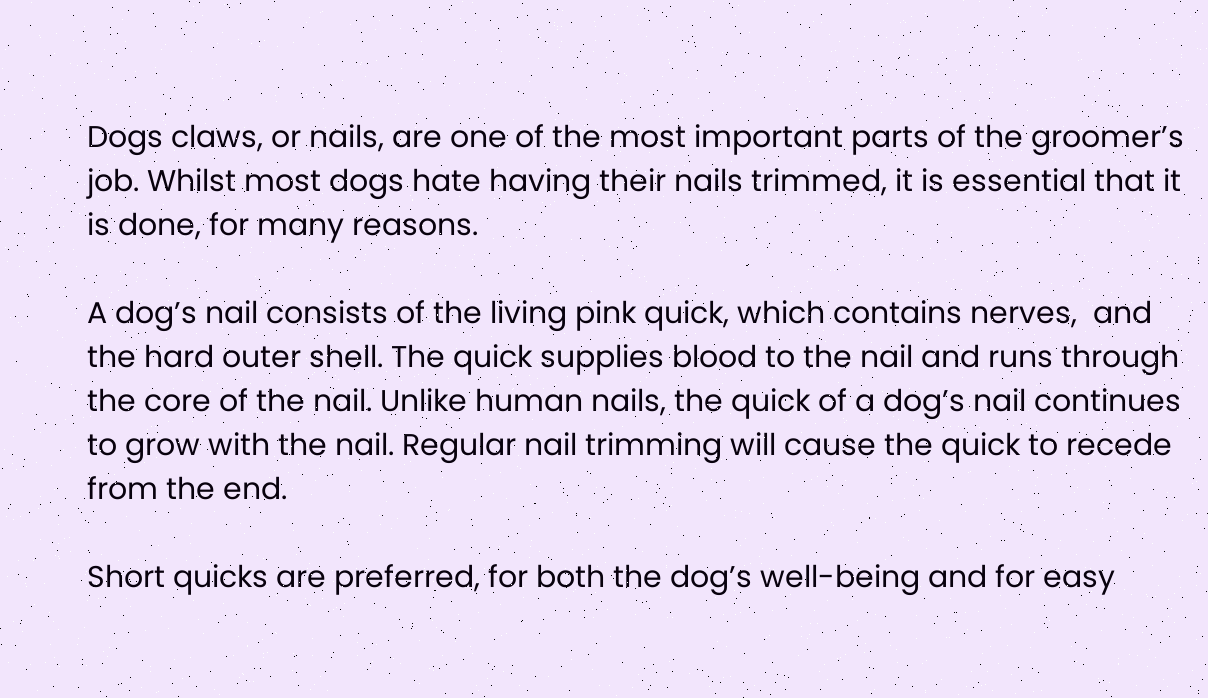Dogs claws, or nails, are one of the most important parts of the groomer’s job. Whilst most dogs hate having their nails trimmed, it is essential that it is done, for many reasons.

A dog’s nail consists of the living pink quick, which contains nerves,  and the hard outer shell. The quick supplies blood to the nail and runs through the core of the nail. Unlike human nails, the quick of a dog’s nail continues to grow with the nail. Regular nail trimming will cause the quick to recede from the end.

Short quicks are preferred, for both the dog’s well-being and for easy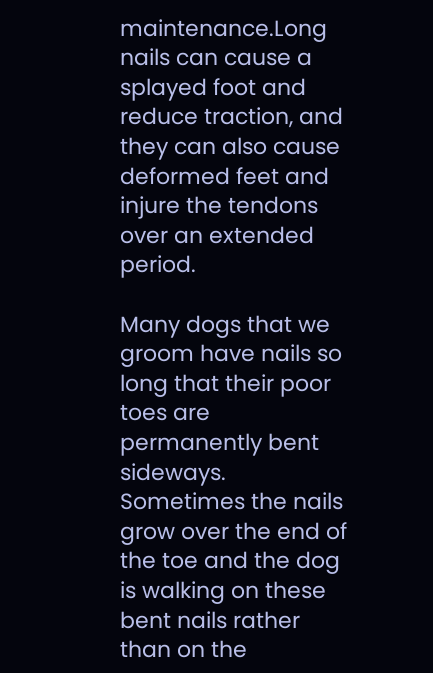maintenance.Long nails can cause a splayed foot and reduce traction, and they can also cause deformed feet and injure the tendons over an extended period.

Many dogs that we groom have nails so long that their poor toes are permanently bent sideways. Sometimes the nails grow over the end of the toe and the dog is walking on these bent nails rather than on the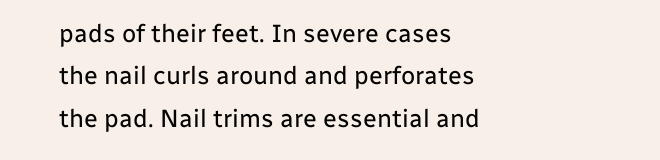pads of their feet. In severe cases the nail curls around and perforates the pad. Nail trims are essential and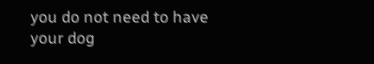you do not need to have your dog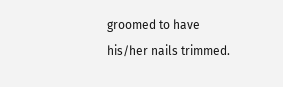groomed to have his/her nails trimmed.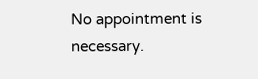No appointment is necessary.